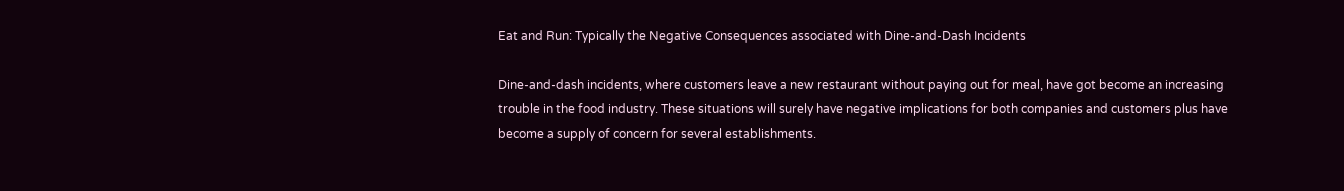Eat and Run: Typically the Negative Consequences associated with Dine-and-Dash Incidents

Dine-and-dash incidents, where customers leave a new restaurant without paying out for meal, have got become an increasing trouble in the food industry. These situations will surely have negative implications for both companies and customers plus have become a supply of concern for several establishments.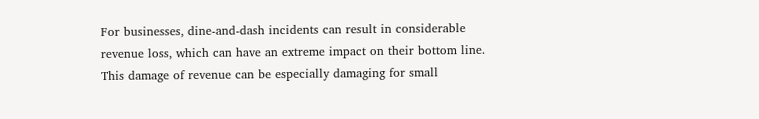For businesses, dine-and-dash incidents can result in considerable revenue loss, which can have an extreme impact on their bottom line. This damage of revenue can be especially damaging for small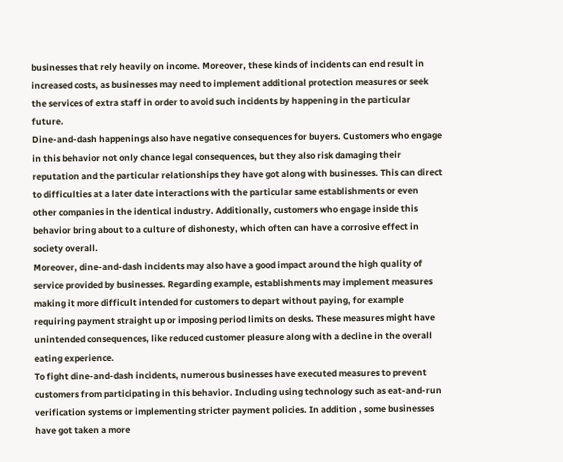businesses that rely heavily on income. Moreover, these kinds of incidents can end result in increased costs, as businesses may need to implement additional protection measures or seek the services of extra staff in order to avoid such incidents by happening in the particular future.
Dine-and-dash happenings also have negative consequences for buyers. Customers who engage in this behavior not only chance legal consequences, but they also risk damaging their reputation and the particular relationships they have got along with businesses. This can direct to difficulties at a later date interactions with the particular same establishments or even other companies in the identical industry. Additionally, customers who engage inside this behavior bring about to a culture of dishonesty, which often can have a corrosive effect in society overall.
Moreover, dine-and-dash incidents may also have a good impact around the high quality of service provided by businesses. Regarding example, establishments may implement measures making it more difficult intended for customers to depart without paying, for example requiring payment straight up or imposing period limits on desks. These measures might have unintended consequences, like reduced customer pleasure along with a decline in the overall eating experience.
To fight dine-and-dash incidents, numerous businesses have executed measures to prevent customers from participating in this behavior. Including using technology such as eat-and-run verification systems or implementing stricter payment policies. In addition , some businesses have got taken a more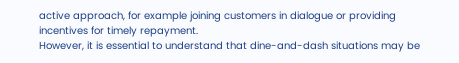active approach, for example joining customers in dialogue or providing incentives for timely repayment.
However, it is essential to understand that dine-and-dash situations may be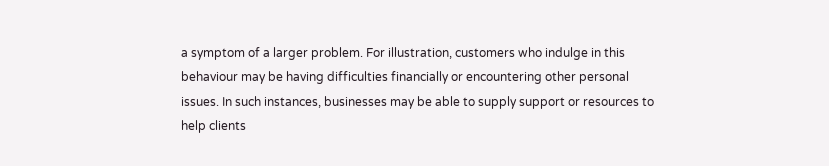a symptom of a larger problem. For illustration, customers who indulge in this behaviour may be having difficulties financially or encountering other personal issues. In such instances, businesses may be able to supply support or resources to help clients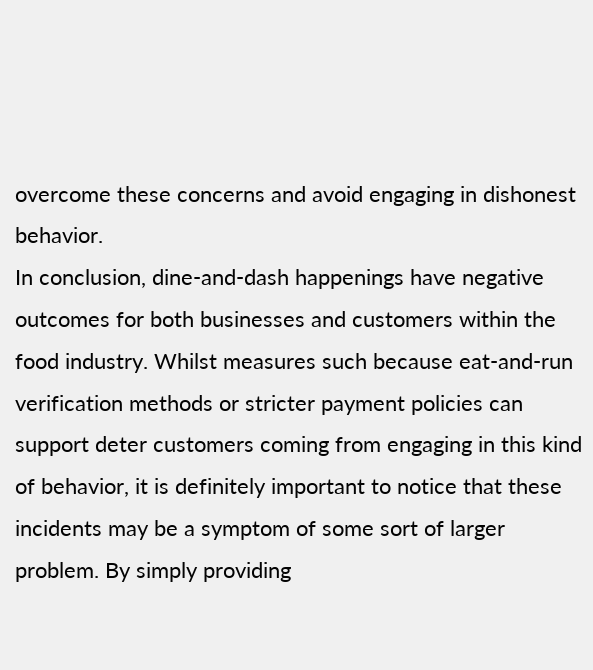overcome these concerns and avoid engaging in dishonest behavior.
In conclusion, dine-and-dash happenings have negative outcomes for both businesses and customers within the food industry. Whilst measures such because eat-and-run verification methods or stricter payment policies can support deter customers coming from engaging in this kind of behavior, it is definitely important to notice that these incidents may be a symptom of some sort of larger problem. By simply providing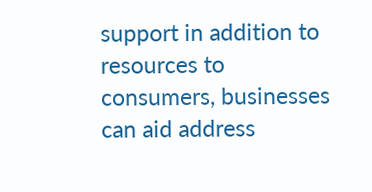support in addition to resources to consumers, businesses can aid address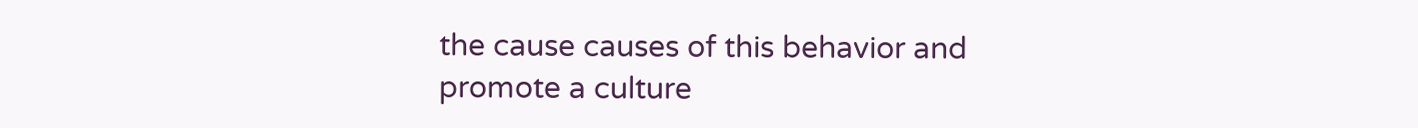the cause causes of this behavior and promote a culture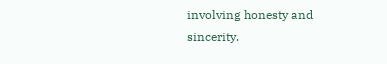involving honesty and sincerity.